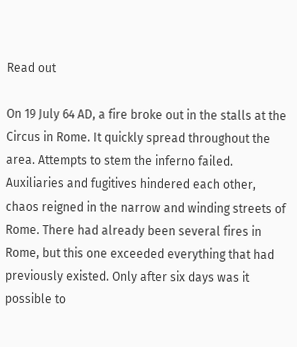Read out

On 19 July 64 AD, a fire broke out in the stalls at the Circus in Rome. It quickly spread throughout the area. Attempts to stem the inferno failed. Auxiliaries and fugitives hindered each other, chaos reigned in the narrow and winding streets of Rome. There had already been several fires in Rome, but this one exceeded everything that had previously existed. Only after six days was it possible to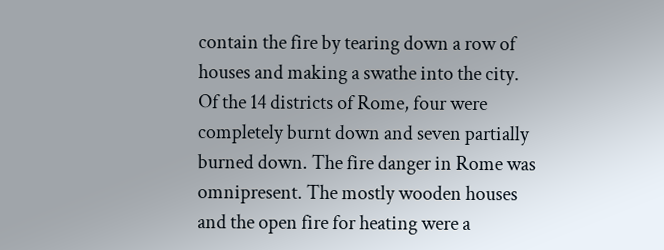contain the fire by tearing down a row of houses and making a swathe into the city. Of the 14 districts of Rome, four were completely burnt down and seven partially burned down. The fire danger in Rome was omnipresent. The mostly wooden houses and the open fire for heating were a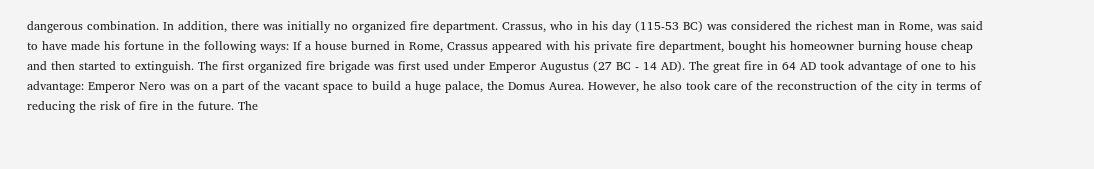dangerous combination. In addition, there was initially no organized fire department. Crassus, who in his day (115-53 BC) was considered the richest man in Rome, was said to have made his fortune in the following ways: If a house burned in Rome, Crassus appeared with his private fire department, bought his homeowner burning house cheap and then started to extinguish. The first organized fire brigade was first used under Emperor Augustus (27 BC - 14 AD). The great fire in 64 AD took advantage of one to his advantage: Emperor Nero was on a part of the vacant space to build a huge palace, the Domus Aurea. However, he also took care of the reconstruction of the city in terms of reducing the risk of fire in the future. The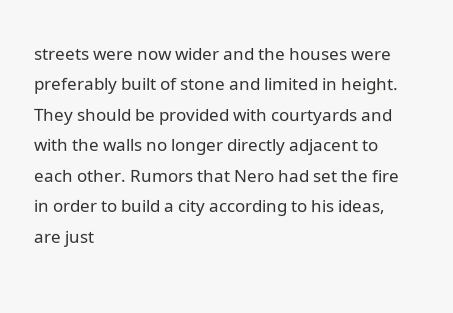streets were now wider and the houses were preferably built of stone and limited in height. They should be provided with courtyards and with the walls no longer directly adjacent to each other. Rumors that Nero had set the fire in order to build a city according to his ideas, are just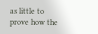as little to prove how the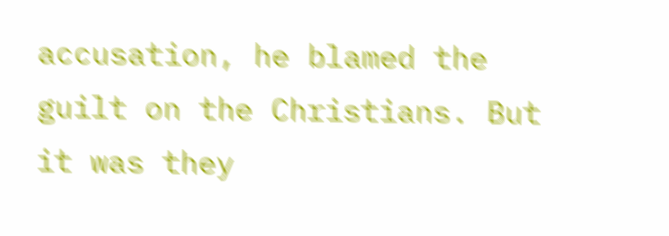accusation, he blamed the guilt on the Christians. But it was they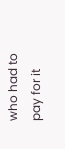who had to pay for it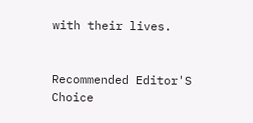with their lives.


Recommended Editor'S Choice